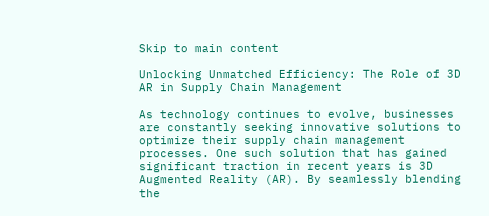Skip to main content

Unlocking Unmatched Efficiency: The Role of 3D AR in Supply Chain Management

As technology continues to evolve, businesses are constantly seeking innovative solutions to optimize their supply chain management processes. One such solution that has gained significant traction in recent years is 3D Augmented Reality (AR). By seamlessly blending the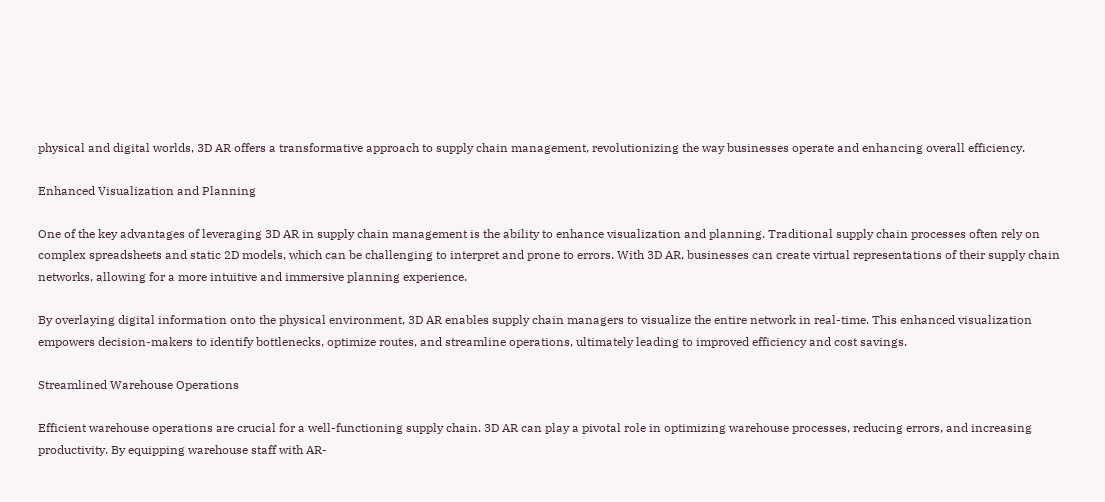physical and digital worlds, 3D AR offers a transformative approach to supply chain management, revolutionizing the way businesses operate and enhancing overall efficiency.

Enhanced Visualization and Planning

One of the key advantages of leveraging 3D AR in supply chain management is the ability to enhance visualization and planning. Traditional supply chain processes often rely on complex spreadsheets and static 2D models, which can be challenging to interpret and prone to errors. With 3D AR, businesses can create virtual representations of their supply chain networks, allowing for a more intuitive and immersive planning experience.

By overlaying digital information onto the physical environment, 3D AR enables supply chain managers to visualize the entire network in real-time. This enhanced visualization empowers decision-makers to identify bottlenecks, optimize routes, and streamline operations, ultimately leading to improved efficiency and cost savings.

Streamlined Warehouse Operations

Efficient warehouse operations are crucial for a well-functioning supply chain. 3D AR can play a pivotal role in optimizing warehouse processes, reducing errors, and increasing productivity. By equipping warehouse staff with AR-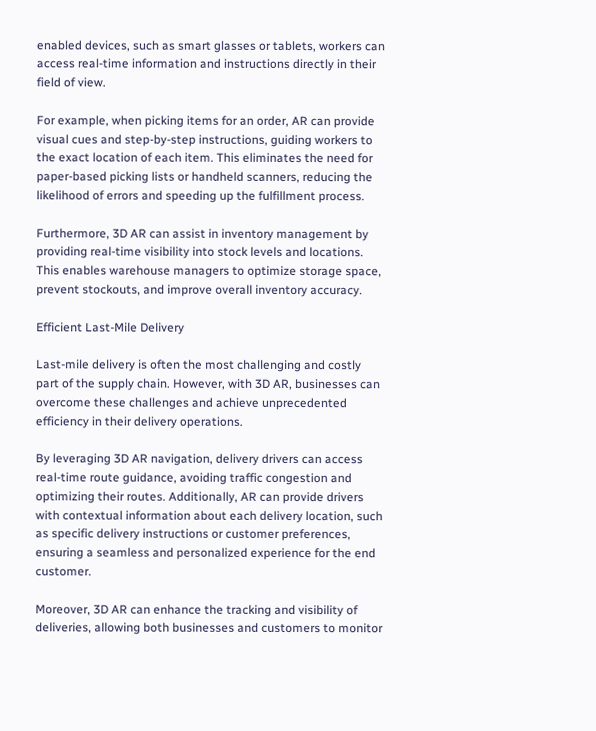enabled devices, such as smart glasses or tablets, workers can access real-time information and instructions directly in their field of view.

For example, when picking items for an order, AR can provide visual cues and step-by-step instructions, guiding workers to the exact location of each item. This eliminates the need for paper-based picking lists or handheld scanners, reducing the likelihood of errors and speeding up the fulfillment process.

Furthermore, 3D AR can assist in inventory management by providing real-time visibility into stock levels and locations. This enables warehouse managers to optimize storage space, prevent stockouts, and improve overall inventory accuracy.

Efficient Last-Mile Delivery

Last-mile delivery is often the most challenging and costly part of the supply chain. However, with 3D AR, businesses can overcome these challenges and achieve unprecedented efficiency in their delivery operations.

By leveraging 3D AR navigation, delivery drivers can access real-time route guidance, avoiding traffic congestion and optimizing their routes. Additionally, AR can provide drivers with contextual information about each delivery location, such as specific delivery instructions or customer preferences, ensuring a seamless and personalized experience for the end customer.

Moreover, 3D AR can enhance the tracking and visibility of deliveries, allowing both businesses and customers to monitor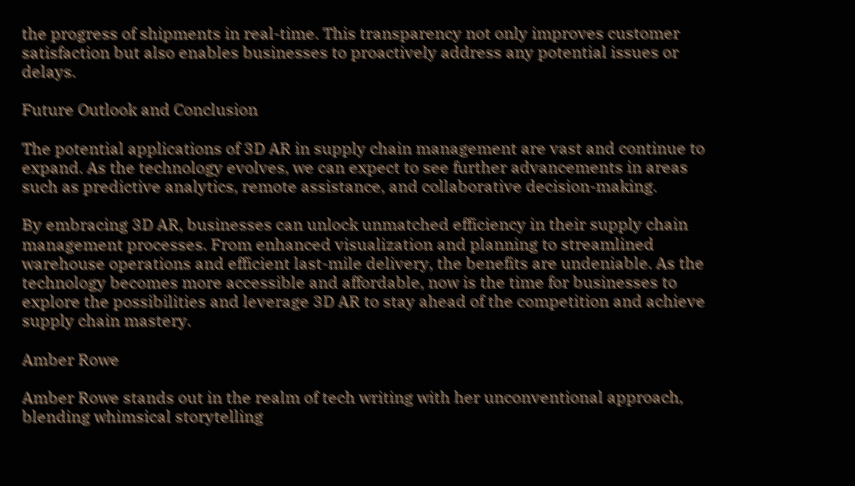the progress of shipments in real-time. This transparency not only improves customer satisfaction but also enables businesses to proactively address any potential issues or delays.

Future Outlook and Conclusion

The potential applications of 3D AR in supply chain management are vast and continue to expand. As the technology evolves, we can expect to see further advancements in areas such as predictive analytics, remote assistance, and collaborative decision-making.

By embracing 3D AR, businesses can unlock unmatched efficiency in their supply chain management processes. From enhanced visualization and planning to streamlined warehouse operations and efficient last-mile delivery, the benefits are undeniable. As the technology becomes more accessible and affordable, now is the time for businesses to explore the possibilities and leverage 3D AR to stay ahead of the competition and achieve supply chain mastery.

Amber Rowe

Amber Rowe stands out in the realm of tech writing with her unconventional approach, blending whimsical storytelling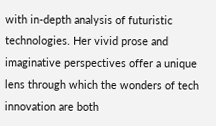with in-depth analysis of futuristic technologies. Her vivid prose and imaginative perspectives offer a unique lens through which the wonders of tech innovation are both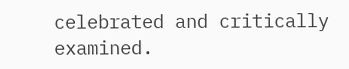celebrated and critically examined.